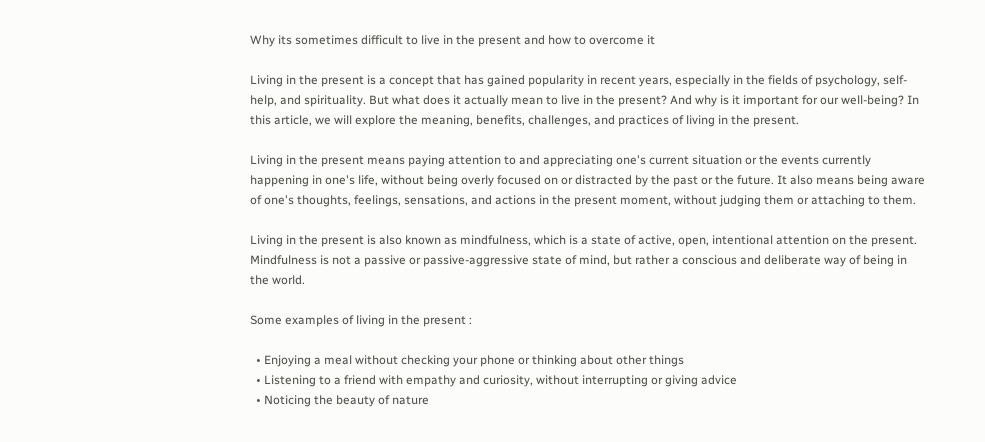Why its sometimes difficult to live in the present and how to overcome it

Living in the present is a concept that has gained popularity in recent years, especially in the fields of psychology, self-help, and spirituality. But what does it actually mean to live in the present? And why is it important for our well-being? In this article, we will explore the meaning, benefits, challenges, and practices of living in the present.

Living in the present means paying attention to and appreciating one's current situation or the events currently happening in one's life, without being overly focused on or distracted by the past or the future. It also means being aware of one's thoughts, feelings, sensations, and actions in the present moment, without judging them or attaching to them.

Living in the present is also known as mindfulness, which is a state of active, open, intentional attention on the present. Mindfulness is not a passive or passive-aggressive state of mind, but rather a conscious and deliberate way of being in the world.

Some examples of living in the present :

  • Enjoying a meal without checking your phone or thinking about other things
  • Listening to a friend with empathy and curiosity, without interrupting or giving advice
  • Noticing the beauty of nature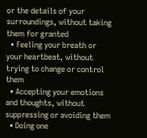or the details of your surroundings, without taking them for granted
  • Feeling your breath or your heartbeat, without trying to change or control them
  • Accepting your emotions and thoughts, without suppressing or avoiding them
  • Doing one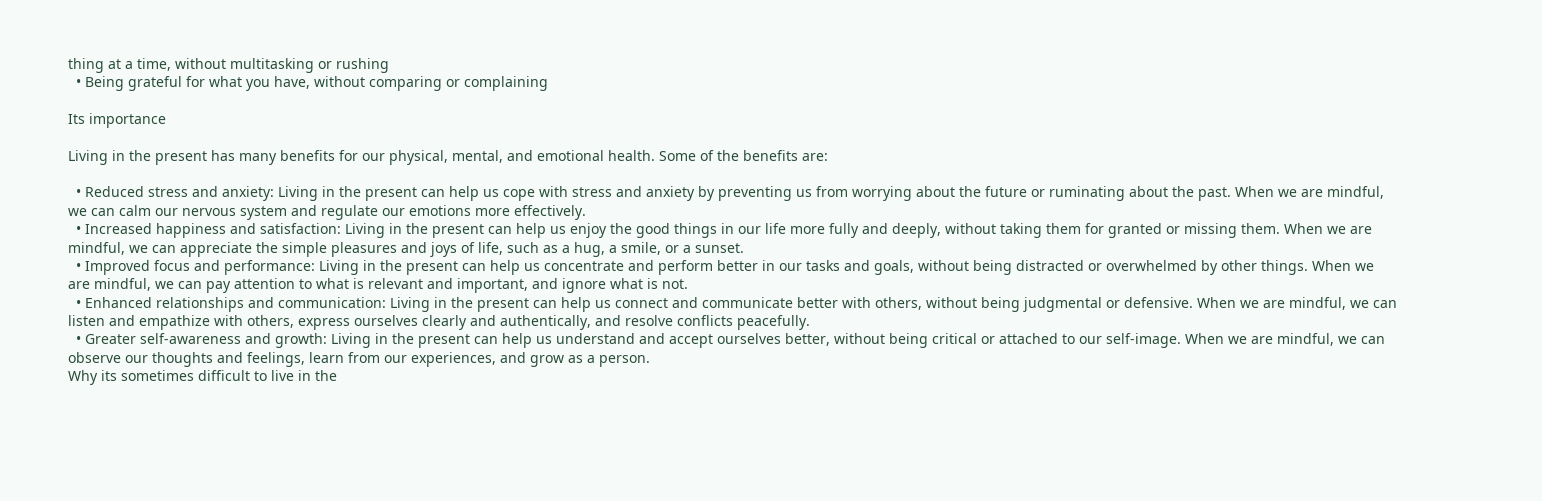thing at a time, without multitasking or rushing
  • Being grateful for what you have, without comparing or complaining

Its importance

Living in the present has many benefits for our physical, mental, and emotional health. Some of the benefits are:

  • Reduced stress and anxiety: Living in the present can help us cope with stress and anxiety by preventing us from worrying about the future or ruminating about the past. When we are mindful, we can calm our nervous system and regulate our emotions more effectively.
  • Increased happiness and satisfaction: Living in the present can help us enjoy the good things in our life more fully and deeply, without taking them for granted or missing them. When we are mindful, we can appreciate the simple pleasures and joys of life, such as a hug, a smile, or a sunset.
  • Improved focus and performance: Living in the present can help us concentrate and perform better in our tasks and goals, without being distracted or overwhelmed by other things. When we are mindful, we can pay attention to what is relevant and important, and ignore what is not.
  • Enhanced relationships and communication: Living in the present can help us connect and communicate better with others, without being judgmental or defensive. When we are mindful, we can listen and empathize with others, express ourselves clearly and authentically, and resolve conflicts peacefully.
  • Greater self-awareness and growth: Living in the present can help us understand and accept ourselves better, without being critical or attached to our self-image. When we are mindful, we can observe our thoughts and feelings, learn from our experiences, and grow as a person.
Why its sometimes difficult to live in the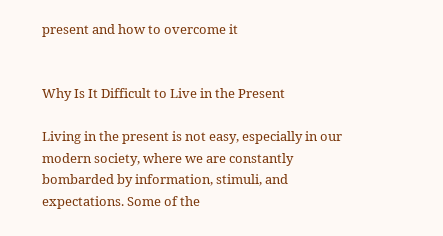present and how to overcome it


Why Is It Difficult to Live in the Present

Living in the present is not easy, especially in our modern society, where we are constantly bombarded by information, stimuli, and expectations. Some of the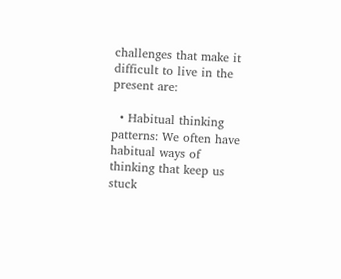challenges that make it difficult to live in the present are:

  • Habitual thinking patterns: We often have habitual ways of thinking that keep us stuck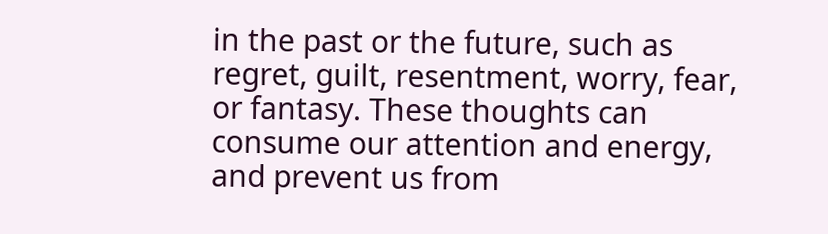in the past or the future, such as regret, guilt, resentment, worry, fear, or fantasy. These thoughts can consume our attention and energy, and prevent us from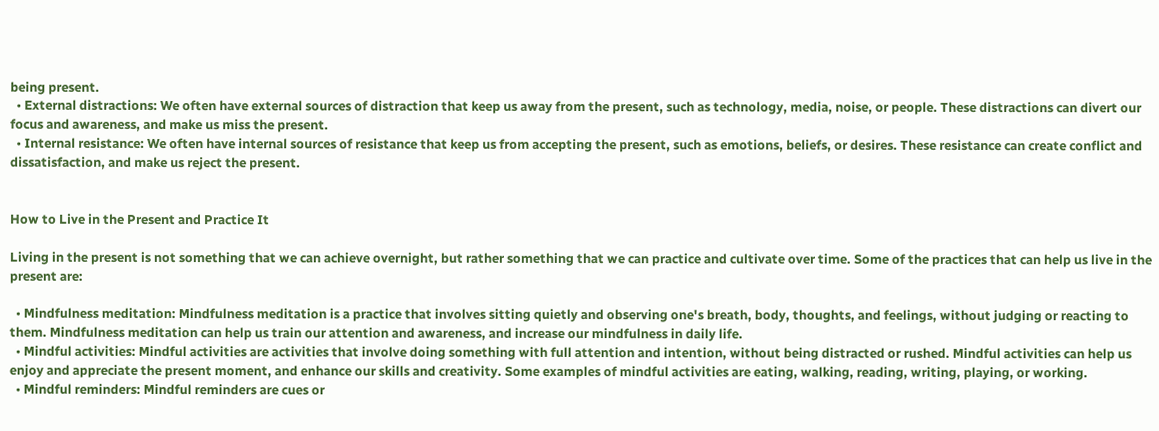being present.
  • External distractions: We often have external sources of distraction that keep us away from the present, such as technology, media, noise, or people. These distractions can divert our focus and awareness, and make us miss the present.
  • Internal resistance: We often have internal sources of resistance that keep us from accepting the present, such as emotions, beliefs, or desires. These resistance can create conflict and dissatisfaction, and make us reject the present.


How to Live in the Present and Practice It

Living in the present is not something that we can achieve overnight, but rather something that we can practice and cultivate over time. Some of the practices that can help us live in the present are:

  • Mindfulness meditation: Mindfulness meditation is a practice that involves sitting quietly and observing one's breath, body, thoughts, and feelings, without judging or reacting to them. Mindfulness meditation can help us train our attention and awareness, and increase our mindfulness in daily life.
  • Mindful activities: Mindful activities are activities that involve doing something with full attention and intention, without being distracted or rushed. Mindful activities can help us enjoy and appreciate the present moment, and enhance our skills and creativity. Some examples of mindful activities are eating, walking, reading, writing, playing, or working.
  • Mindful reminders: Mindful reminders are cues or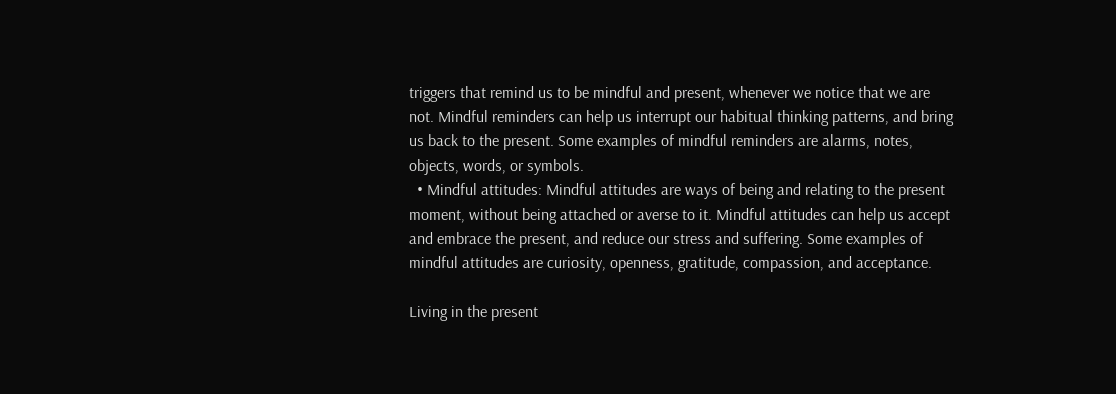triggers that remind us to be mindful and present, whenever we notice that we are not. Mindful reminders can help us interrupt our habitual thinking patterns, and bring us back to the present. Some examples of mindful reminders are alarms, notes, objects, words, or symbols.
  • Mindful attitudes: Mindful attitudes are ways of being and relating to the present moment, without being attached or averse to it. Mindful attitudes can help us accept and embrace the present, and reduce our stress and suffering. Some examples of mindful attitudes are curiosity, openness, gratitude, compassion, and acceptance.

Living in the present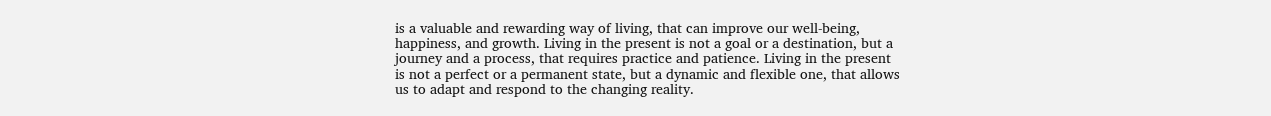is a valuable and rewarding way of living, that can improve our well-being, happiness, and growth. Living in the present is not a goal or a destination, but a journey and a process, that requires practice and patience. Living in the present is not a perfect or a permanent state, but a dynamic and flexible one, that allows us to adapt and respond to the changing reality.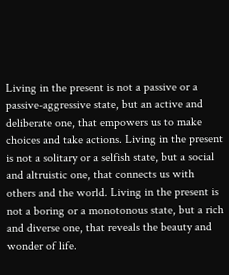Living in the present is not a passive or a passive-aggressive state, but an active and deliberate one, that empowers us to make choices and take actions. Living in the present is not a solitary or a selfish state, but a social and altruistic one, that connects us with others and the world. Living in the present is not a boring or a monotonous state, but a rich and diverse one, that reveals the beauty and wonder of life.